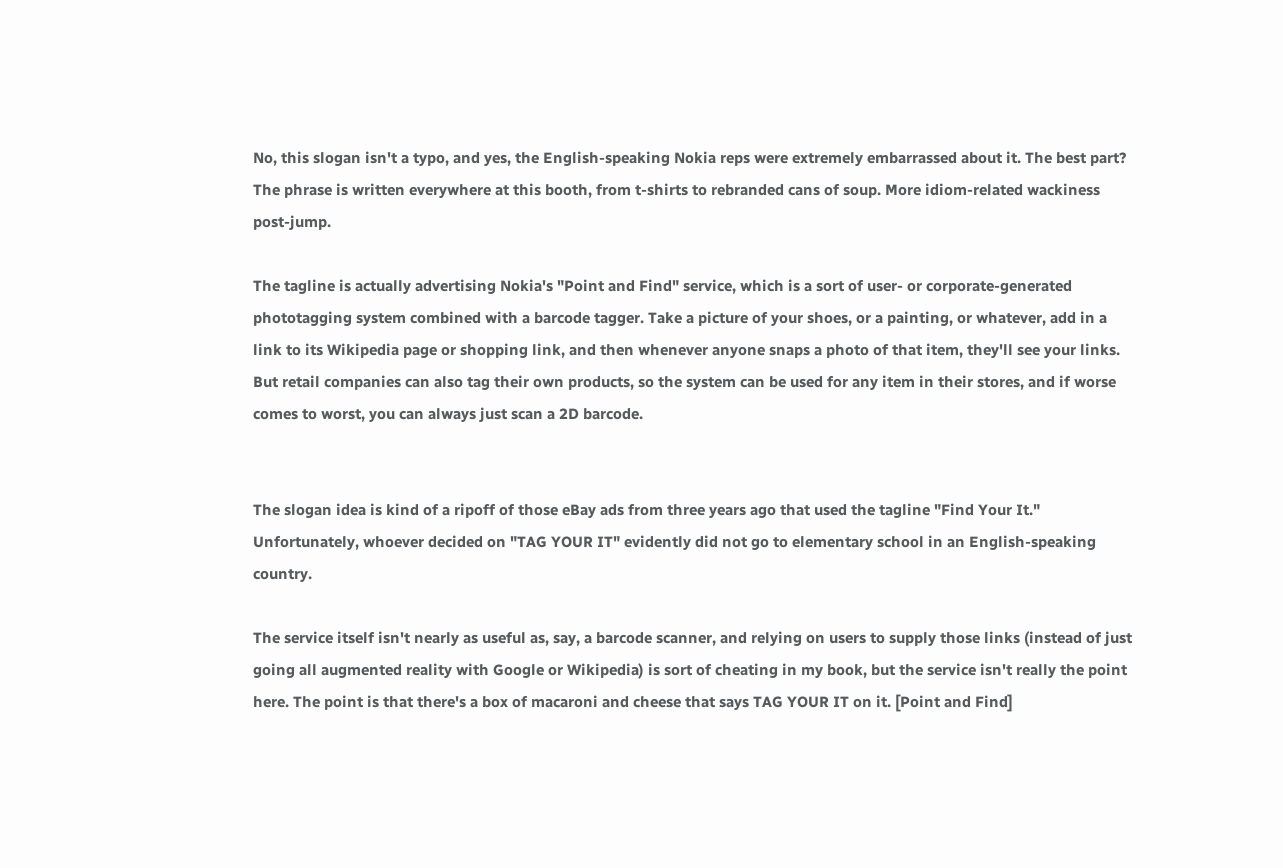No, this slogan isn't a typo, and yes, the English-speaking Nokia reps were extremely embarrassed about it. The best part? The phrase is written everywhere at this booth, from t-shirts to rebranded cans of soup. More idiom-related wackiness post-jump.

The tagline is actually advertising Nokia's "Point and Find" service, which is a sort of user- or corporate-generated phototagging system combined with a barcode tagger. Take a picture of your shoes, or a painting, or whatever, add in a link to its Wikipedia page or shopping link, and then whenever anyone snaps a photo of that item, they'll see your links. But retail companies can also tag their own products, so the system can be used for any item in their stores, and if worse comes to worst, you can always just scan a 2D barcode.


The slogan idea is kind of a ripoff of those eBay ads from three years ago that used the tagline "Find Your It." Unfortunately, whoever decided on "TAG YOUR IT" evidently did not go to elementary school in an English-speaking country.

The service itself isn't nearly as useful as, say, a barcode scanner, and relying on users to supply those links (instead of just going all augmented reality with Google or Wikipedia) is sort of cheating in my book, but the service isn't really the point here. The point is that there's a box of macaroni and cheese that says TAG YOUR IT on it. [Point and Find]